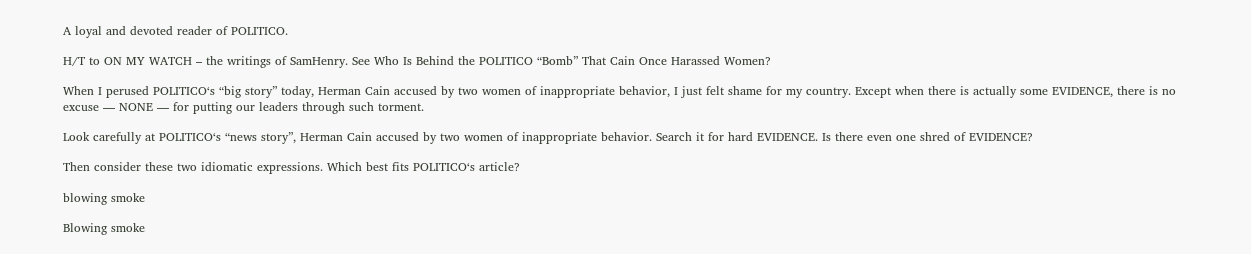A loyal and devoted reader of POLITICO.

H/T to ON MY WATCH – the writings of SamHenry. See Who Is Behind the POLITICO “Bomb” That Cain Once Harassed Women?

When I perused POLITICO‘s “big story” today, Herman Cain accused by two women of inappropriate behavior, I just felt shame for my country. Except when there is actually some EVIDENCE, there is no excuse — NONE — for putting our leaders through such torment.

Look carefully at POLITICO‘s “news story”, Herman Cain accused by two women of inappropriate behavior. Search it for hard EVIDENCE. Is there even one shred of EVIDENCE?

Then consider these two idiomatic expressions. Which best fits POLITICO‘s article?

blowing smoke

Blowing smoke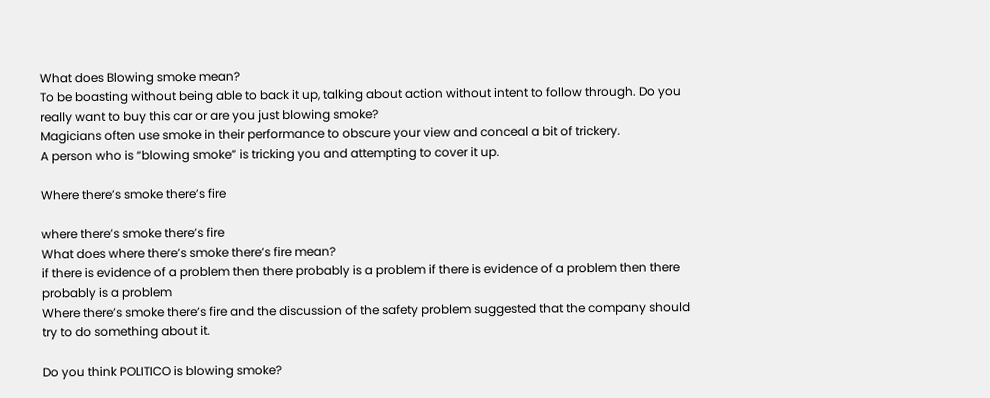What does Blowing smoke mean?
To be boasting without being able to back it up, talking about action without intent to follow through. Do you really want to buy this car or are you just blowing smoke?
Magicians often use smoke in their performance to obscure your view and conceal a bit of trickery.
A person who is “blowing smoke” is tricking you and attempting to cover it up.

Where there’s smoke there’s fire

where there’s smoke there’s fire
What does where there’s smoke there’s fire mean?
if there is evidence of a problem then there probably is a problem if there is evidence of a problem then there probably is a problem
Where there’s smoke there’s fire and the discussion of the safety problem suggested that the company should try to do something about it.

Do you think POLITICO is blowing smoke?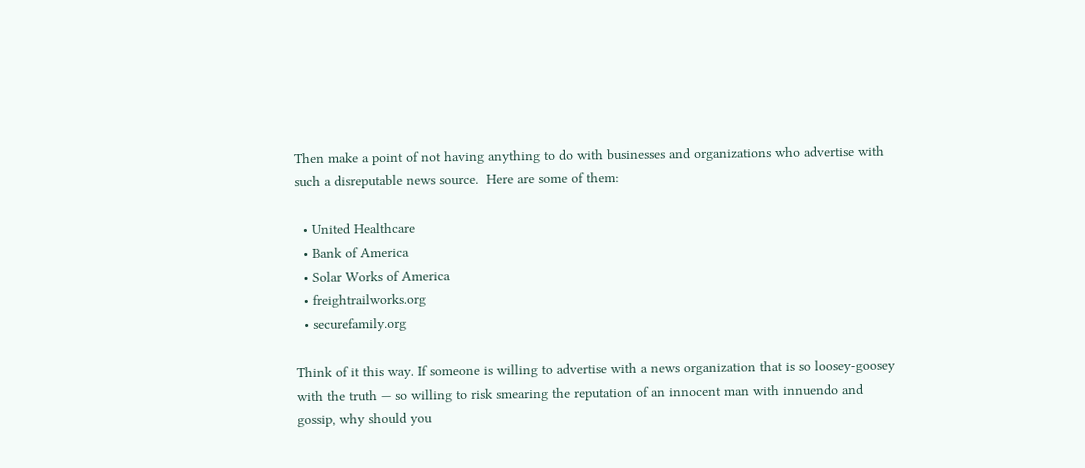Then make a point of not having anything to do with businesses and organizations who advertise with such a disreputable news source.  Here are some of them:

  • United Healthcare
  • Bank of America
  • Solar Works of America
  • freightrailworks.org
  • securefamily.org

Think of it this way. If someone is willing to advertise with a news organization that is so loosey-goosey with the truth — so willing to risk smearing the reputation of an innocent man with innuendo and gossip, why should you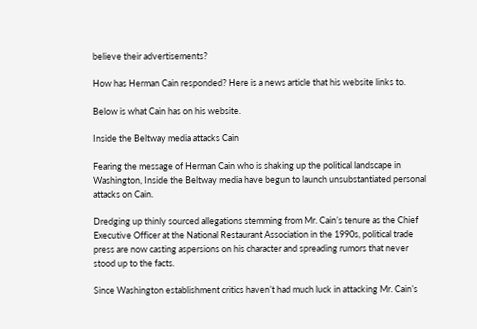believe their advertisements?

How has Herman Cain responded? Here is a news article that his website links to.

Below is what Cain has on his website.

Inside the Beltway media attacks Cain

Fearing the message of Herman Cain who is shaking up the political landscape in Washington, Inside the Beltway media have begun to launch unsubstantiated personal attacks on Cain.

Dredging up thinly sourced allegations stemming from Mr. Cain’s tenure as the Chief Executive Officer at the National Restaurant Association in the 1990s, political trade press are now casting aspersions on his character and spreading rumors that never stood up to the facts.

Since Washington establishment critics haven’t had much luck in attacking Mr. Cain’s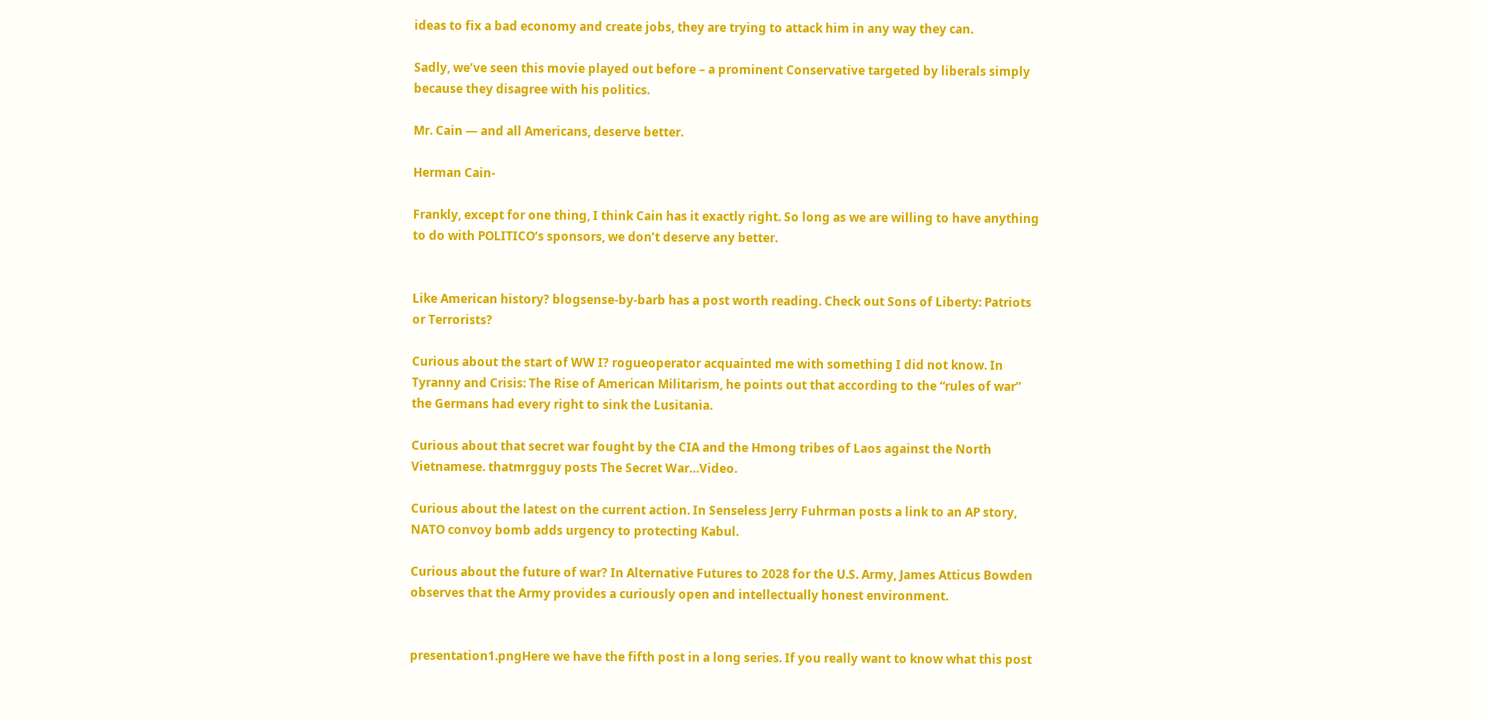ideas to fix a bad economy and create jobs, they are trying to attack him in any way they can.

Sadly, we’ve seen this movie played out before – a prominent Conservative targeted by liberals simply because they disagree with his politics.

Mr. Cain — and all Americans, deserve better.

Herman Cain-

Frankly, except for one thing, I think Cain has it exactly right. So long as we are willing to have anything to do with POLITICO‘s sponsors, we don’t deserve any better.


Like American history? blogsense-by-barb has a post worth reading. Check out Sons of Liberty: Patriots or Terrorists?

Curious about the start of WW I? rogueoperator acquainted me with something I did not know. In Tyranny and Crisis: The Rise of American Militarism, he points out that according to the “rules of war” the Germans had every right to sink the Lusitania.

Curious about that secret war fought by the CIA and the Hmong tribes of Laos against the North Vietnamese. thatmrgguy posts The Secret War…Video.

Curious about the latest on the current action. In Senseless Jerry Fuhrman posts a link to an AP story, NATO convoy bomb adds urgency to protecting Kabul.

Curious about the future of war? In Alternative Futures to 2028 for the U.S. Army, James Atticus Bowden observes that the Army provides a curiously open and intellectually honest environment.


presentation1.pngHere we have the fifth post in a long series. If you really want to know what this post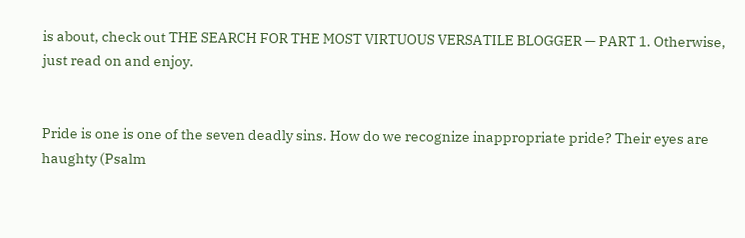is about, check out THE SEARCH FOR THE MOST VIRTUOUS VERSATILE BLOGGER — PART 1. Otherwise, just read on and enjoy.


Pride is one is one of the seven deadly sins. How do we recognize inappropriate pride? Their eyes are haughty (Psalm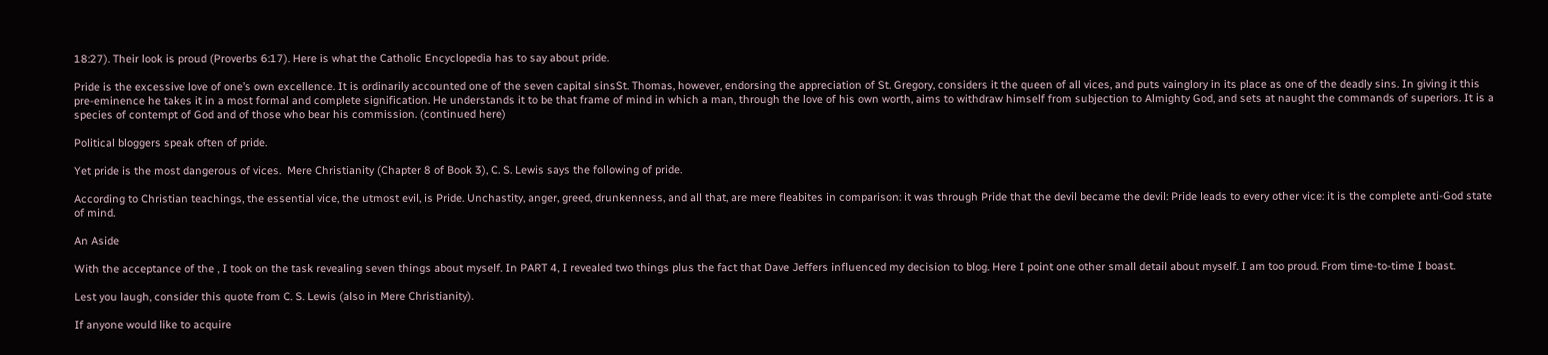18:27). Their look is proud (Proverbs 6:17). Here is what the Catholic Encyclopedia has to say about pride.

Pride is the excessive love of one’s own excellence. It is ordinarily accounted one of the seven capital sinsSt. Thomas, however, endorsing the appreciation of St. Gregory, considers it the queen of all vices, and puts vainglory in its place as one of the deadly sins. In giving it this pre-eminence he takes it in a most formal and complete signification. He understands it to be that frame of mind in which a man, through the love of his own worth, aims to withdraw himself from subjection to Almighty God, and sets at naught the commands of superiors. It is a species of contempt of God and of those who bear his commission. (continued here)

Political bloggers speak often of pride.

Yet pride is the most dangerous of vices.  Mere Christianity (Chapter 8 of Book 3), C. S. Lewis says the following of pride.

According to Christian teachings, the essential vice, the utmost evil, is Pride. Unchastity, anger, greed, drunkenness, and all that, are mere fleabites in comparison: it was through Pride that the devil became the devil: Pride leads to every other vice: it is the complete anti-God state of mind.

An Aside

With the acceptance of the , I took on the task revealing seven things about myself. In PART 4, I revealed two things plus the fact that Dave Jeffers influenced my decision to blog. Here I point one other small detail about myself. I am too proud. From time-to-time I boast.

Lest you laugh, consider this quote from C. S. Lewis (also in Mere Christianity).

If anyone would like to acquire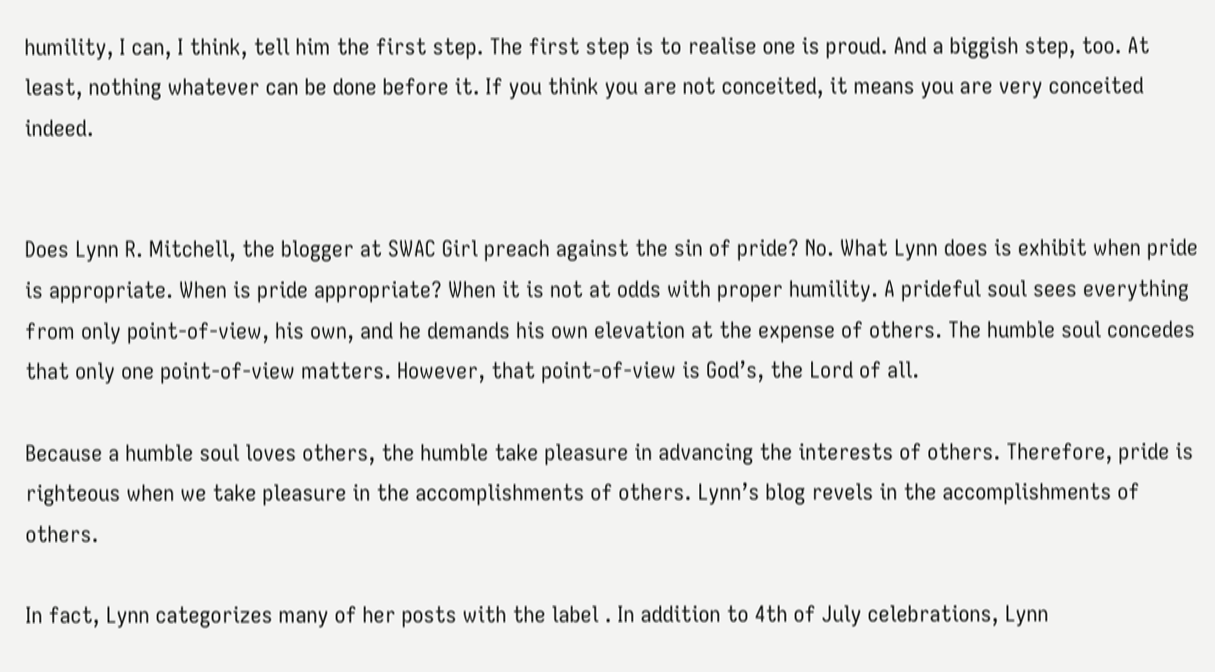humility, I can, I think, tell him the first step. The first step is to realise one is proud. And a biggish step, too. At least, nothing whatever can be done before it. If you think you are not conceited, it means you are very conceited indeed.


Does Lynn R. Mitchell, the blogger at SWAC Girl preach against the sin of pride? No. What Lynn does is exhibit when pride is appropriate. When is pride appropriate? When it is not at odds with proper humility. A prideful soul sees everything from only point-of-view, his own, and he demands his own elevation at the expense of others. The humble soul concedes that only one point-of-view matters. However, that point-of-view is God’s, the Lord of all.

Because a humble soul loves others, the humble take pleasure in advancing the interests of others. Therefore, pride is righteous when we take pleasure in the accomplishments of others. Lynn’s blog revels in the accomplishments of others.

In fact, Lynn categorizes many of her posts with the label . In addition to 4th of July celebrations, Lynn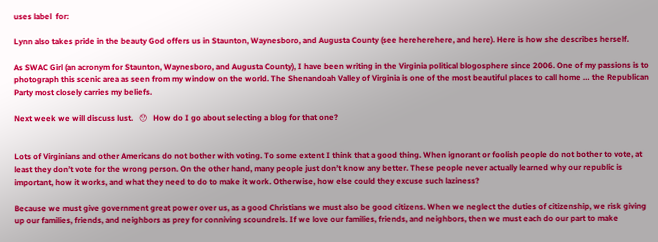uses label  for:

Lynn also takes pride in the beauty God offers us in Staunton, Waynesboro, and Augusta County (see hereherehere, and here). Here is how she describes herself.

As SWAC Girl (an acronym for Staunton, Waynesboro, and Augusta County), I have been writing in the Virginia political blogosphere since 2006. One of my passions is to photograph this scenic area as seen from my window on the world. The Shenandoah Valley of Virginia is one of the most beautiful places to call home … the Republican Party most closely carries my beliefs.

Next week we will discuss lust.   😯   How do I go about selecting a blog for that one?


Lots of Virginians and other Americans do not bother with voting. To some extent I think that a good thing. When ignorant or foolish people do not bother to vote, at least they don’t vote for the wrong person. On the other hand, many people just don’t know any better. These people never actually learned why our republic is important, how it works, and what they need to do to make it work. Otherwise, how else could they excuse such laziness?

Because we must give government great power over us, as a good Christians we must also be good citizens. When we neglect the duties of citizenship, we risk giving up our families, friends, and neighbors as prey for conniving scoundrels. If we love our families, friends, and neighbors, then we must each do our part to make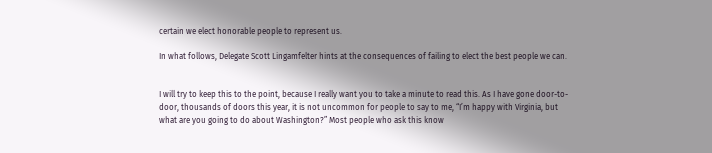certain we elect honorable people to represent us.

In what follows, Delegate Scott Lingamfelter hints at the consequences of failing to elect the best people we can.


I will try to keep this to the point, because I really want you to take a minute to read this. As I have gone door-to-door, thousands of doors this year, it is not uncommon for people to say to me, “I’m happy with Virginia, but what are you going to do about Washington?” Most people who ask this know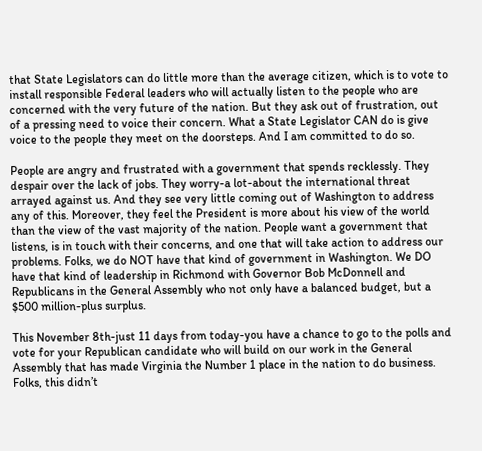that State Legislators can do little more than the average citizen, which is to vote to install responsible Federal leaders who will actually listen to the people who are concerned with the very future of the nation. But they ask out of frustration, out of a pressing need to voice their concern. What a State Legislator CAN do is give voice to the people they meet on the doorsteps. And I am committed to do so.

People are angry and frustrated with a government that spends recklessly. They despair over the lack of jobs. They worry-a lot-about the international threat arrayed against us. And they see very little coming out of Washington to address any of this. Moreover, they feel the President is more about his view of the world than the view of the vast majority of the nation. People want a government that listens, is in touch with their concerns, and one that will take action to address our problems. Folks, we do NOT have that kind of government in Washington. We DO have that kind of leadership in Richmond with Governor Bob McDonnell and Republicans in the General Assembly who not only have a balanced budget, but a $500 million-plus surplus.

This November 8th-just 11 days from today-you have a chance to go to the polls and vote for your Republican candidate who will build on our work in the General Assembly that has made Virginia the Number 1 place in the nation to do business. Folks, this didn’t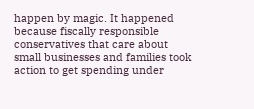happen by magic. It happened because fiscally responsible conservatives that care about small businesses and families took action to get spending under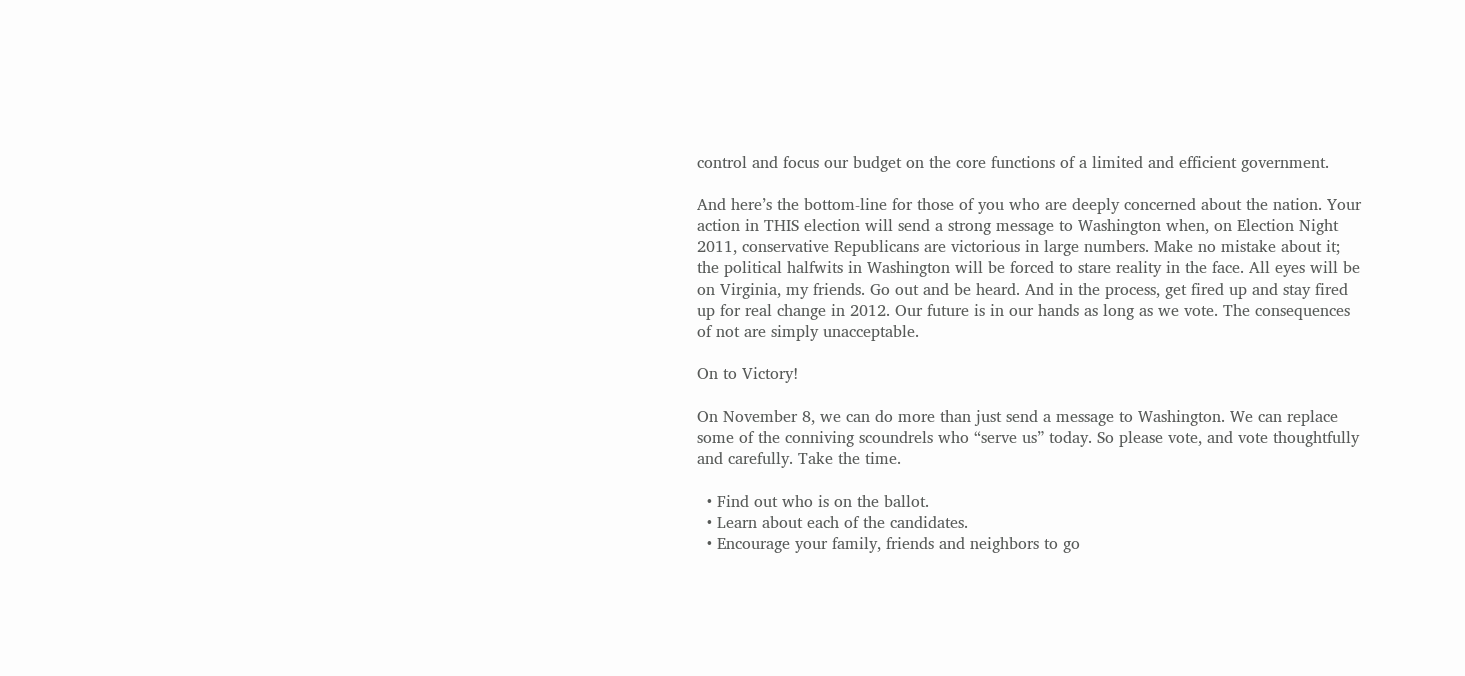control and focus our budget on the core functions of a limited and efficient government.

And here’s the bottom-line for those of you who are deeply concerned about the nation. Your action in THIS election will send a strong message to Washington when, on Election Night 2011, conservative Republicans are victorious in large numbers. Make no mistake about it; the political halfwits in Washington will be forced to stare reality in the face. All eyes will be on Virginia, my friends. Go out and be heard. And in the process, get fired up and stay fired up for real change in 2012. Our future is in our hands as long as we vote. The consequences of not are simply unacceptable.

On to Victory!

On November 8, we can do more than just send a message to Washington. We can replace some of the conniving scoundrels who “serve us” today. So please vote, and vote thoughtfully and carefully. Take the time.

  • Find out who is on the ballot.
  • Learn about each of the candidates.
  • Encourage your family, friends and neighbors to go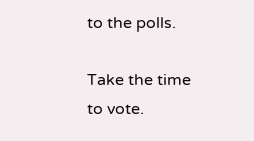to the polls.

Take the time to vote.